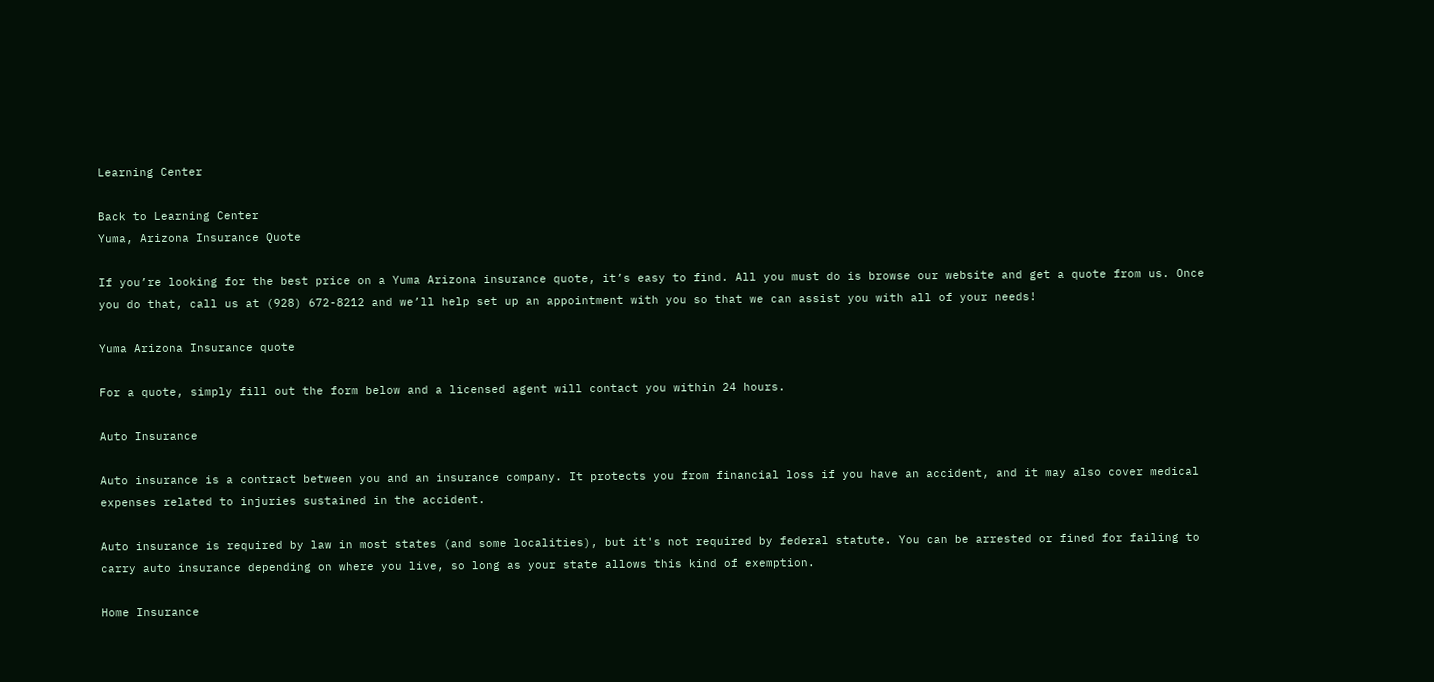Learning Center

Back to Learning Center
Yuma, Arizona Insurance Quote

If you’re looking for the best price on a Yuma Arizona insurance quote, it’s easy to find. All you must do is browse our website and get a quote from us. Once you do that, call us at (928) 672-8212 and we’ll help set up an appointment with you so that we can assist you with all of your needs!

Yuma Arizona Insurance quote

For a quote, simply fill out the form below and a licensed agent will contact you within 24 hours.

Auto Insurance

Auto insurance is a contract between you and an insurance company. It protects you from financial loss if you have an accident, and it may also cover medical expenses related to injuries sustained in the accident.

Auto insurance is required by law in most states (and some localities), but it's not required by federal statute. You can be arrested or fined for failing to carry auto insurance depending on where you live, so long as your state allows this kind of exemption.

Home Insurance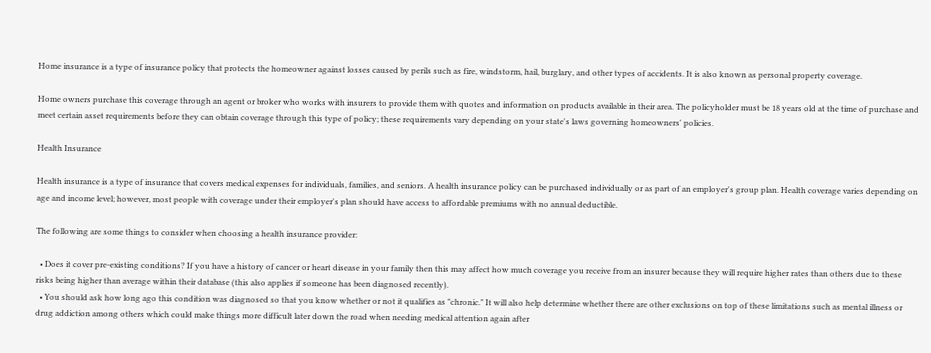Home insurance is a type of insurance policy that protects the homeowner against losses caused by perils such as fire, windstorm, hail, burglary, and other types of accidents. It is also known as personal property coverage.

Home owners purchase this coverage through an agent or broker who works with insurers to provide them with quotes and information on products available in their area. The policyholder must be 18 years old at the time of purchase and meet certain asset requirements before they can obtain coverage through this type of policy; these requirements vary depending on your state's laws governing homeowners' policies.

Health Insurance

Health insurance is a type of insurance that covers medical expenses for individuals, families, and seniors. A health insurance policy can be purchased individually or as part of an employer's group plan. Health coverage varies depending on age and income level; however, most people with coverage under their employer's plan should have access to affordable premiums with no annual deductible.

The following are some things to consider when choosing a health insurance provider:

  • Does it cover pre-existing conditions? If you have a history of cancer or heart disease in your family then this may affect how much coverage you receive from an insurer because they will require higher rates than others due to these risks being higher than average within their database (this also applies if someone has been diagnosed recently).
  • You should ask how long ago this condition was diagnosed so that you know whether or not it qualifies as "chronic." It will also help determine whether there are other exclusions on top of these limitations such as mental illness or drug addiction among others which could make things more difficult later down the road when needing medical attention again after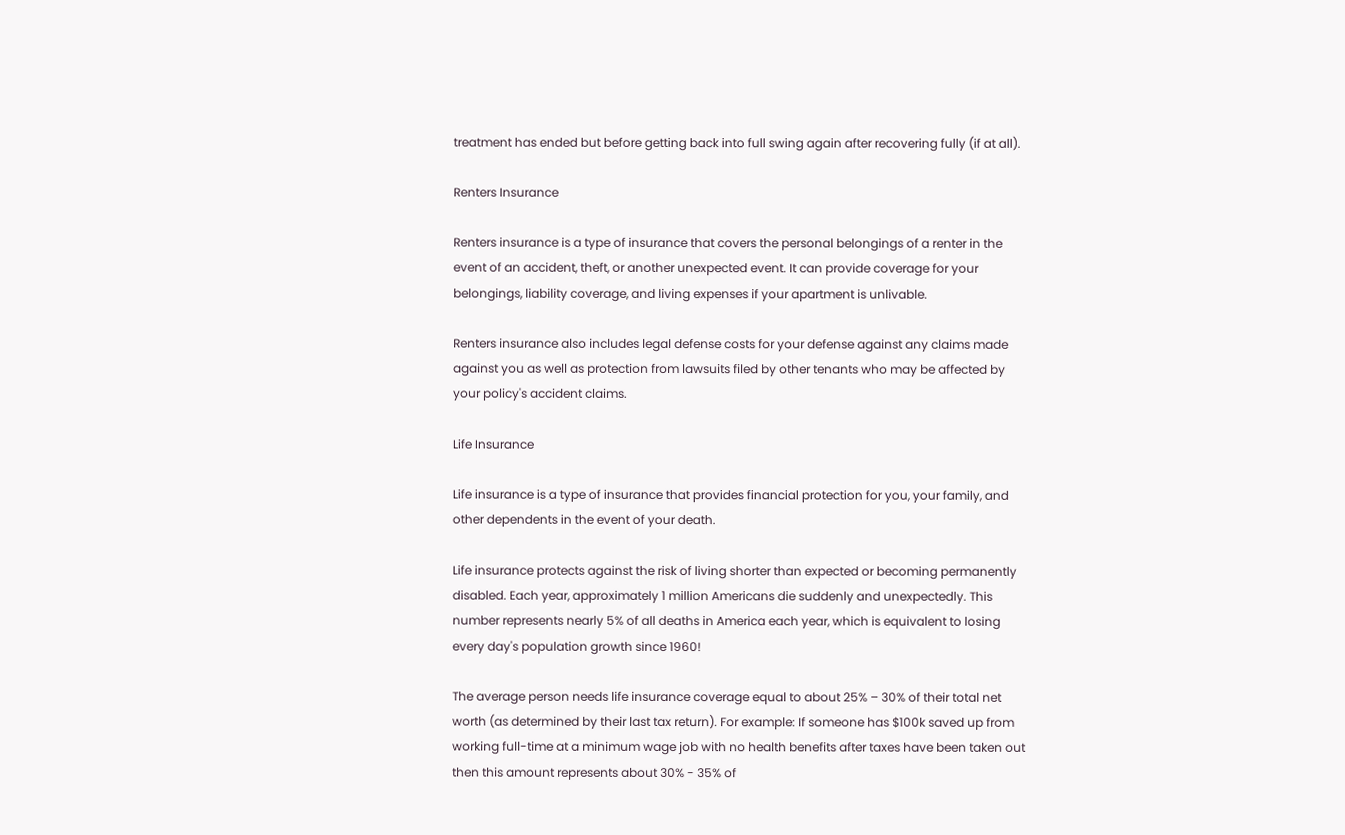treatment has ended but before getting back into full swing again after recovering fully (if at all).

Renters Insurance

Renters insurance is a type of insurance that covers the personal belongings of a renter in the event of an accident, theft, or another unexpected event. It can provide coverage for your belongings, liability coverage, and living expenses if your apartment is unlivable.

Renters insurance also includes legal defense costs for your defense against any claims made against you as well as protection from lawsuits filed by other tenants who may be affected by your policy's accident claims.

Life Insurance

Life insurance is a type of insurance that provides financial protection for you, your family, and other dependents in the event of your death.

Life insurance protects against the risk of living shorter than expected or becoming permanently disabled. Each year, approximately 1 million Americans die suddenly and unexpectedly. This number represents nearly 5% of all deaths in America each year, which is equivalent to losing every day's population growth since 1960!

The average person needs life insurance coverage equal to about 25% – 30% of their total net worth (as determined by their last tax return). For example: If someone has $100k saved up from working full-time at a minimum wage job with no health benefits after taxes have been taken out then this amount represents about 30% - 35% of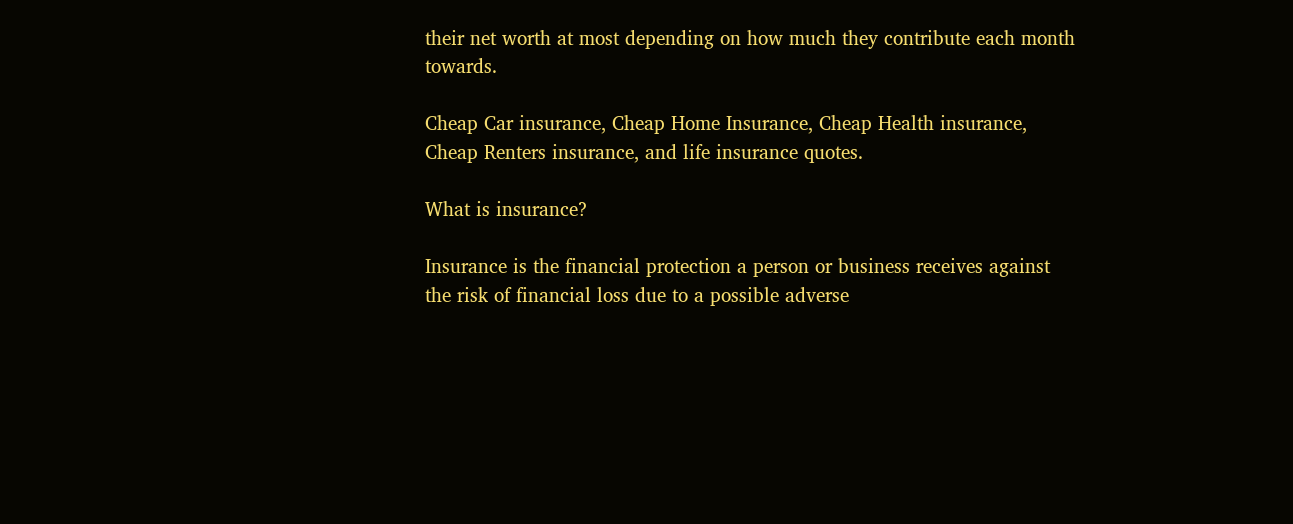their net worth at most depending on how much they contribute each month towards.

Cheap Car insurance, Cheap Home Insurance, Cheap Health insurance, Cheap Renters insurance, and life insurance quotes.

What is insurance?

Insurance is the financial protection a person or business receives against the risk of financial loss due to a possible adverse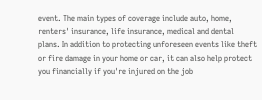event. The main types of coverage include auto, home, renters' insurance, life insurance, medical and dental plans. In addition to protecting unforeseen events like theft or fire damage in your home or car, it can also help protect you financially if you're injured on the job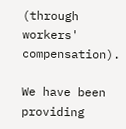(through workers' compensation).

We have been providing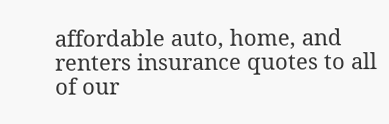affordable auto, home, and renters insurance quotes to all of our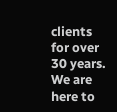clients for over 30 years. We are here to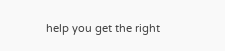help you get the right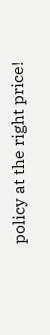policy at the right price!